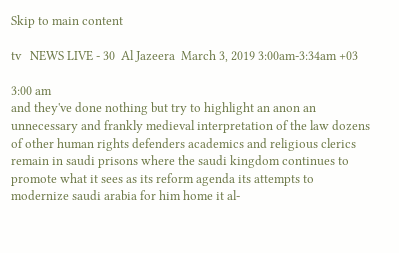Skip to main content

tv   NEWS LIVE - 30  Al Jazeera  March 3, 2019 3:00am-3:34am +03

3:00 am
and they've done nothing but try to highlight an anon an unnecessary and frankly medieval interpretation of the law dozens of other human rights defenders academics and religious clerics remain in saudi prisons where the saudi kingdom continues to promote what it sees as its reform agenda its attempts to modernize saudi arabia for him home it al-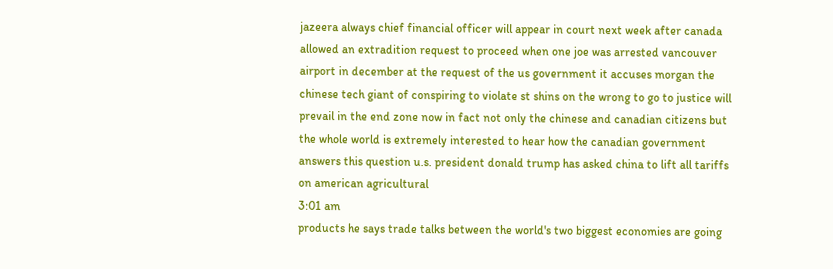jazeera always chief financial officer will appear in court next week after canada allowed an extradition request to proceed when one joe was arrested vancouver airport in december at the request of the us government it accuses morgan the chinese tech giant of conspiring to violate st shins on the wrong to go to justice will prevail in the end zone now in fact not only the chinese and canadian citizens but the whole world is extremely interested to hear how the canadian government answers this question u.s. president donald trump has asked china to lift all tariffs on american agricultural
3:01 am
products he says trade talks between the world's two biggest economies are going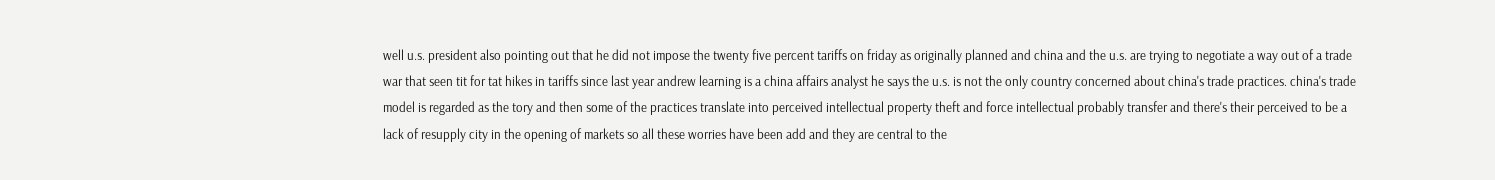well u.s. president also pointing out that he did not impose the twenty five percent tariffs on friday as originally planned and china and the u.s. are trying to negotiate a way out of a trade war that seen tit for tat hikes in tariffs since last year andrew learning is a china affairs analyst he says the u.s. is not the only country concerned about china's trade practices. china's trade model is regarded as the tory and then some of the practices translate into perceived intellectual property theft and force intellectual probably transfer and there's their perceived to be a lack of resupply city in the opening of markets so all these worries have been add and they are central to the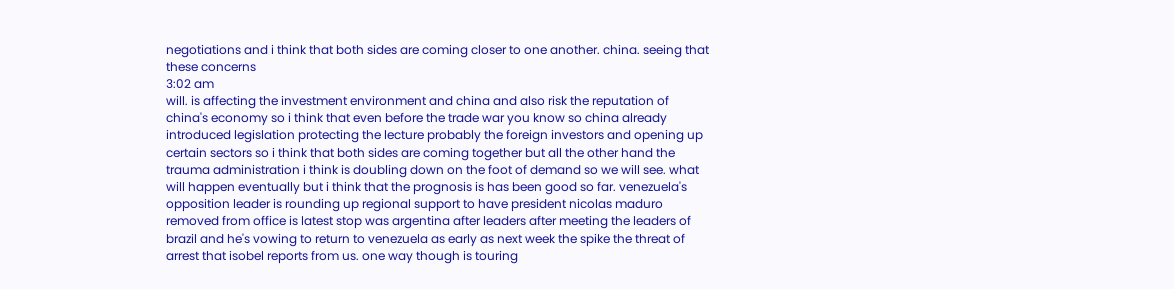negotiations and i think that both sides are coming closer to one another. china. seeing that these concerns
3:02 am
will. is affecting the investment environment and china and also risk the reputation of china's economy so i think that even before the trade war you know so china already introduced legislation protecting the lecture probably the foreign investors and opening up certain sectors so i think that both sides are coming together but all the other hand the trauma administration i think is doubling down on the foot of demand so we will see. what will happen eventually but i think that the prognosis is has been good so far. venezuela's opposition leader is rounding up regional support to have president nicolas maduro removed from office is latest stop was argentina after leaders after meeting the leaders of brazil and he's vowing to return to venezuela as early as next week the spike the threat of arrest that isobel reports from us. one way though is touring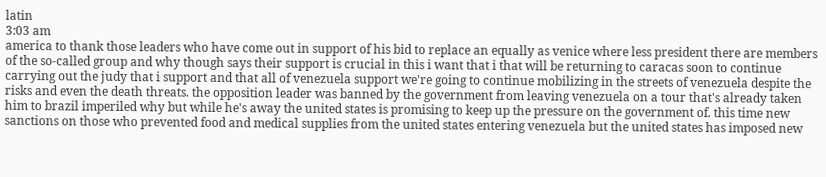latin
3:03 am
america to thank those leaders who have come out in support of his bid to replace an equally as venice where less president there are members of the so-called group and why though says their support is crucial in this i want that i that will be returning to caracas soon to continue carrying out the judy that i support and that all of venezuela support we're going to continue mobilizing in the streets of venezuela despite the risks and even the death threats. the opposition leader was banned by the government from leaving venezuela on a tour that's already taken him to brazil imperiled why but while he's away the united states is promising to keep up the pressure on the government of. this time new sanctions on those who prevented food and medical supplies from the united states entering venezuela but the united states has imposed new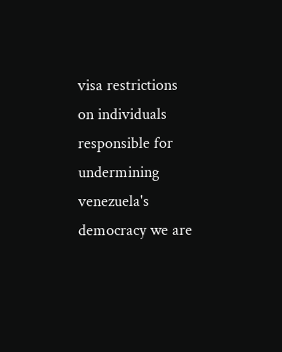visa restrictions on individuals responsible for undermining venezuela's democracy we are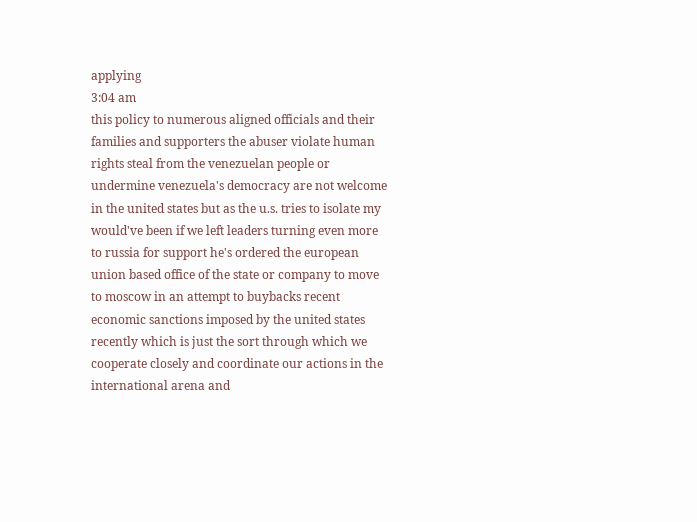applying
3:04 am
this policy to numerous aligned officials and their families and supporters the abuser violate human rights steal from the venezuelan people or undermine venezuela's democracy are not welcome in the united states but as the u.s. tries to isolate my would've been if we left leaders turning even more to russia for support he's ordered the european union based office of the state or company to move to moscow in an attempt to buybacks recent economic sanctions imposed by the united states recently which is just the sort through which we cooperate closely and coordinate our actions in the international arena and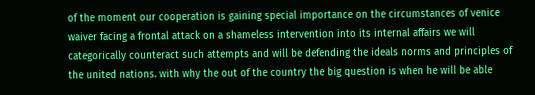of the moment our cooperation is gaining special importance on the circumstances of venice waiver facing a frontal attack on a shameless intervention into its internal affairs we will categorically counteract such attempts and will be defending the ideals norms and principles of the united nations. with why the out of the country the big question is when he will be able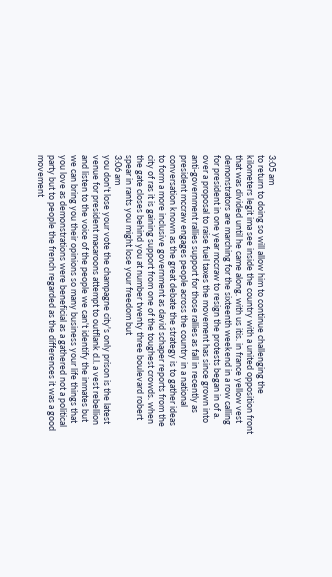3:05 am
to return to doing so will allow him to continue challenging the kilometers legit ima see inside the country with a united opposition front that was divided until he came along. with us itis. in france yellow vest demonstrators are marching for the sixteenth weekend in a row calling for president in one year mccraw to resign the protests began in of a. over a proposal to raise fuel taxes the movement has since grown into anti-government rallies support for those rallies as fall in recently as president mccraw engages people across the country in a national conversation known as the great debate the strategy is to gather ideas to form a more inclusive government as david schaper reports from the city of ras it is gaining support from one of the toughest crowds. when the gate closes behind you at number twenty three boulevard robert spear in rants you might lose your freedom but
3:06 am
you don't lose your vote the champagne city's only prison is the latest venue for president macaroons attempt to outflank d.l. a vest rebellion and listen to the voice of the people we can't identify the inmates but we can bring you their opinions so many business your life things that you love as demonstrations were beneficial as a gathered not a political party but to people the french regarded as the differences it was a good movement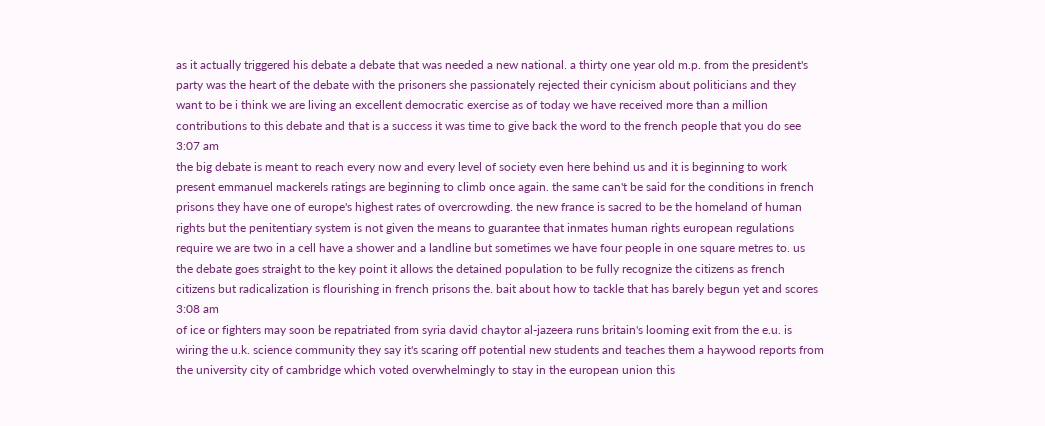as it actually triggered his debate a debate that was needed a new national. a thirty one year old m.p. from the president's party was the heart of the debate with the prisoners she passionately rejected their cynicism about politicians and they want to be i think we are living an excellent democratic exercise as of today we have received more than a million contributions to this debate and that is a success it was time to give back the word to the french people that you do see
3:07 am
the big debate is meant to reach every now and every level of society even here behind us and it is beginning to work present emmanuel mackerels ratings are beginning to climb once again. the same can't be said for the conditions in french prisons they have one of europe's highest rates of overcrowding. the new france is sacred to be the homeland of human rights but the penitentiary system is not given the means to guarantee that inmates human rights european regulations require we are two in a cell have a shower and a landline but sometimes we have four people in one square metres to. us the debate goes straight to the key point it allows the detained population to be fully recognize the citizens as french citizens but radicalization is flourishing in french prisons the. bait about how to tackle that has barely begun yet and scores
3:08 am
of ice or fighters may soon be repatriated from syria david chaytor al-jazeera runs britain's looming exit from the e.u. is wiring the u.k. science community they say it's scaring off potential new students and teaches them a haywood reports from the university city of cambridge which voted overwhelmingly to stay in the european union this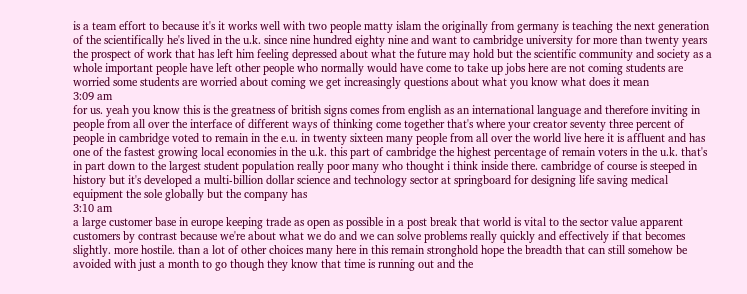is a team effort to because it's it works well with two people matty islam the originally from germany is teaching the next generation of the scientifically he's lived in the u.k. since nine hundred eighty nine and want to cambridge university for more than twenty years the prospect of work that has left him feeling depressed about what the future may hold but the scientific community and society as a whole important people have left other people who normally would have come to take up jobs here are not coming students are worried some students are worried about coming we get increasingly questions about what you know what does it mean
3:09 am
for us. yeah you know this is the greatness of british signs comes from english as an international language and therefore inviting in people from all over the interface of different ways of thinking come together that's where your creator seventy three percent of people in cambridge voted to remain in the e.u. in twenty sixteen many people from all over the world live here it is affluent and has one of the fastest growing local economies in the u.k. this part of cambridge the highest percentage of remain voters in the u.k. that's in part down to the largest student population really poor many who thought i think inside there. cambridge of course is steeped in history but it's developed a multi-billion dollar science and technology sector at springboard for designing life saving medical equipment the sole globally but the company has
3:10 am
a large customer base in europe keeping trade as open as possible in a post break that world is vital to the sector value apparent customers by contrast because we're about what we do and we can solve problems really quickly and effectively if that becomes slightly. more hostile. than a lot of other choices many here in this remain stronghold hope the breadth that can still somehow be avoided with just a month to go though they know that time is running out and the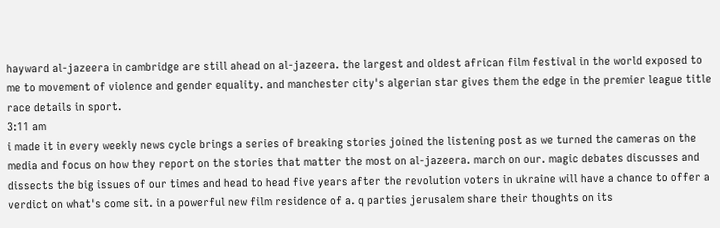hayward al-jazeera in cambridge are still ahead on al-jazeera. the largest and oldest african film festival in the world exposed to me to movement of violence and gender equality. and manchester city's algerian star gives them the edge in the premier league title race details in sport.
3:11 am
i made it in every weekly news cycle brings a series of breaking stories joined the listening post as we turned the cameras on the media and focus on how they report on the stories that matter the most on al-jazeera. march on our. magic debates discusses and dissects the big issues of our times and head to head five years after the revolution voters in ukraine will have a chance to offer a verdict on what's come sit. in a powerful new film residence of a. q parties jerusalem share their thoughts on its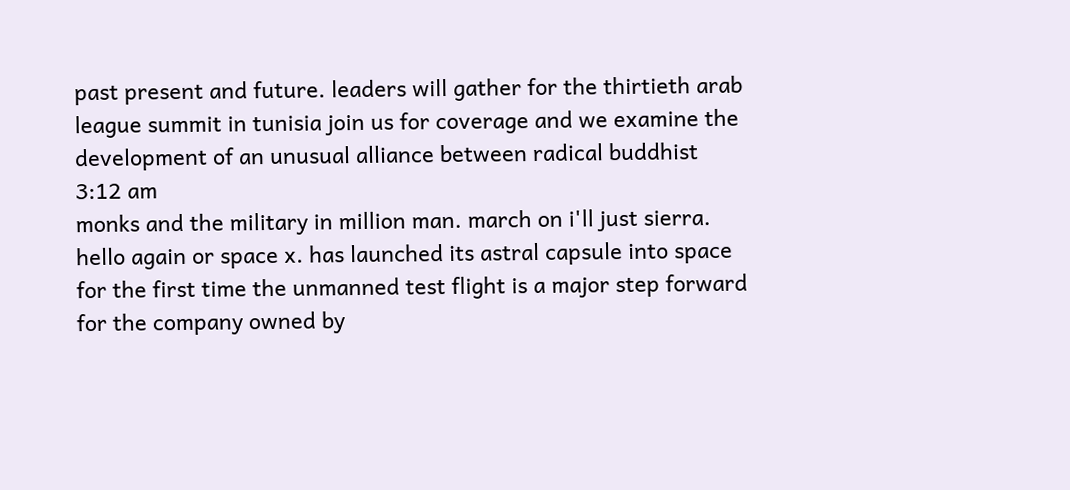past present and future. leaders will gather for the thirtieth arab league summit in tunisia join us for coverage and we examine the development of an unusual alliance between radical buddhist
3:12 am
monks and the military in million man. march on i'll just sierra. hello again or space x. has launched its astral capsule into space for the first time the unmanned test flight is a major step forward for the company owned by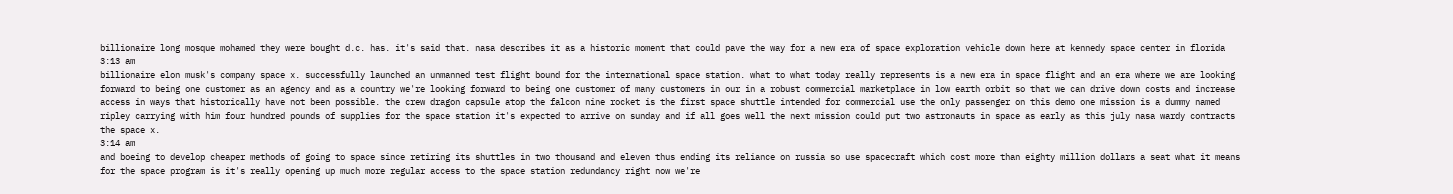billionaire long mosque mohamed they were bought d.c. has. it's said that. nasa describes it as a historic moment that could pave the way for a new era of space exploration vehicle down here at kennedy space center in florida
3:13 am
billionaire elon musk's company space x. successfully launched an unmanned test flight bound for the international space station. what to what today really represents is a new era in space flight and an era where we are looking forward to being one customer as an agency and as a country we're looking forward to being one customer of many customers in our in a robust commercial marketplace in low earth orbit so that we can drive down costs and increase access in ways that historically have not been possible. the crew dragon capsule atop the falcon nine rocket is the first space shuttle intended for commercial use the only passenger on this demo one mission is a dummy named ripley carrying with him four hundred pounds of supplies for the space station it's expected to arrive on sunday and if all goes well the next mission could put two astronauts in space as early as this july nasa wardy contracts the space x.
3:14 am
and boeing to develop cheaper methods of going to space since retiring its shuttles in two thousand and eleven thus ending its reliance on russia so use spacecraft which cost more than eighty million dollars a seat what it means for the space program is it's really opening up much more regular access to the space station redundancy right now we're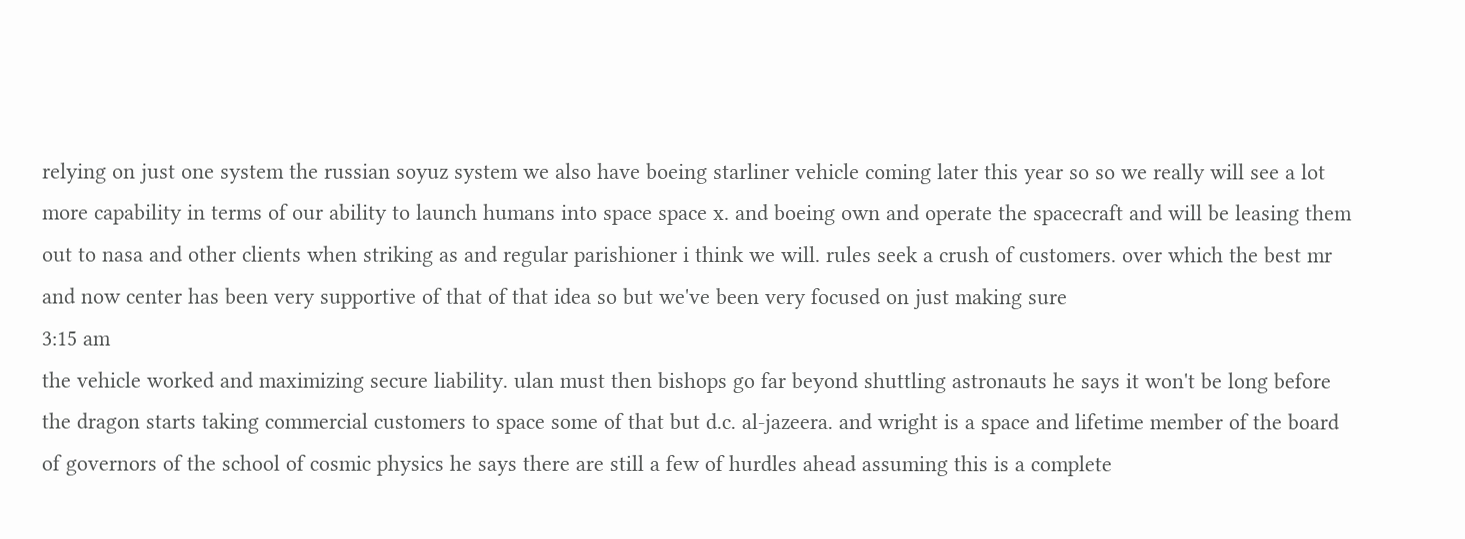relying on just one system the russian soyuz system we also have boeing starliner vehicle coming later this year so so we really will see a lot more capability in terms of our ability to launch humans into space space x. and boeing own and operate the spacecraft and will be leasing them out to nasa and other clients when striking as and regular parishioner i think we will. rules seek a crush of customers. over which the best mr and now center has been very supportive of that of that idea so but we've been very focused on just making sure
3:15 am
the vehicle worked and maximizing secure liability. ulan must then bishops go far beyond shuttling astronauts he says it won't be long before the dragon starts taking commercial customers to space some of that but d.c. al-jazeera. and wright is a space and lifetime member of the board of governors of the school of cosmic physics he says there are still a few of hurdles ahead assuming this is a complete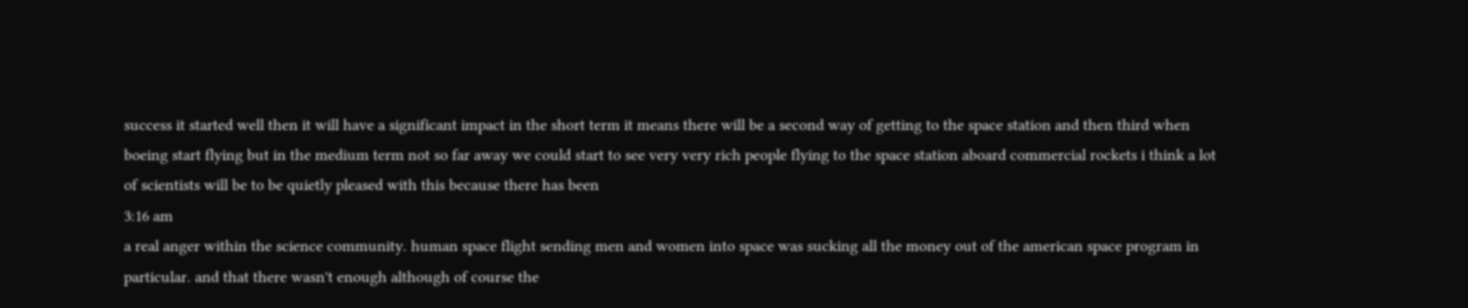success it started well then it will have a significant impact in the short term it means there will be a second way of getting to the space station and then third when boeing start flying but in the medium term not so far away we could start to see very very rich people flying to the space station aboard commercial rockets i think a lot of scientists will be to be quietly pleased with this because there has been
3:16 am
a real anger within the science community. human space flight sending men and women into space was sucking all the money out of the american space program in particular. and that there wasn't enough although of course the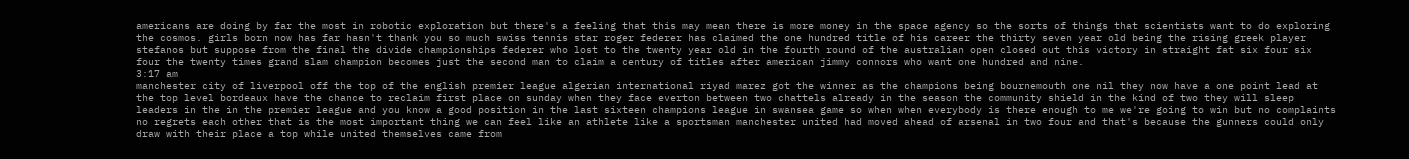americans are doing by far the most in robotic exploration but there's a feeling that this may mean there is more money in the space agency so the sorts of things that scientists want to do exploring the cosmos. girls born now has far hasn't thank you so much swiss tennis star roger federer has claimed the one hundred title of his career the thirty seven year old being the rising greek player stefanos but suppose from the final the divide championships federer who lost to the twenty year old in the fourth round of the australian open closed out this victory in straight fat six four six four the twenty times grand slam champion becomes just the second man to claim a century of titles after american jimmy connors who want one hundred and nine.
3:17 am
manchester city of liverpool off the top of the english premier league algerian international riyad marez got the winner as the champions being bournemouth one nil they now have a one point lead at the top level bordeaux have the chance to reclaim first place on sunday when they face everton between two chattels already in the season the community shield in the kind of two they will sleep leaders in the in the premier league and you know a good position in the last sixteen champions league in swansea game so when when everybody is there enough to me we're going to win but no complaints no regrets each other that is the most important thing we can feel like an athlete like a sportsman manchester united had moved ahead of arsenal in two four and that's because the gunners could only draw with their place a top while united themselves came from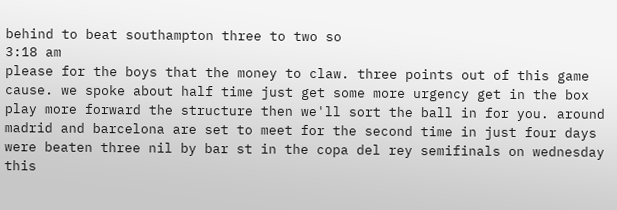behind to beat southampton three to two so
3:18 am
please for the boys that the money to claw. three points out of this game cause. we spoke about half time just get some more urgency get in the box play more forward the structure then we'll sort the ball in for you. around madrid and barcelona are set to meet for the second time in just four days were beaten three nil by bar st in the copa del rey semifinals on wednesday this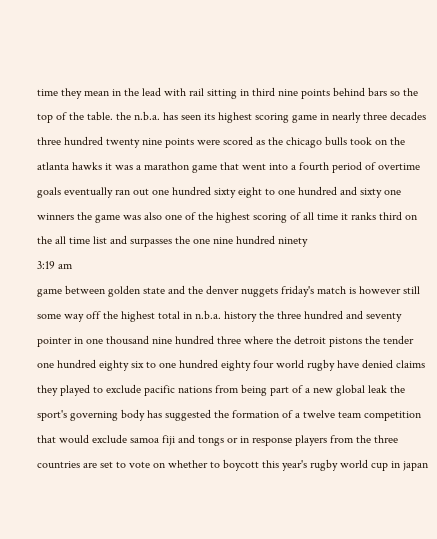time they mean in the lead with rail sitting in third nine points behind bars so the top of the table. the n.b.a. has seen its highest scoring game in nearly three decades three hundred twenty nine points were scored as the chicago bulls took on the atlanta hawks it was a marathon game that went into a fourth period of overtime goals eventually ran out one hundred sixty eight to one hundred and sixty one winners the game was also one of the highest scoring of all time it ranks third on the all time list and surpasses the one nine hundred ninety
3:19 am
game between golden state and the denver nuggets friday's match is however still some way off the highest total in n.b.a. history the three hundred and seventy pointer in one thousand nine hundred three where the detroit pistons the tender one hundred eighty six to one hundred eighty four world rugby have denied claims they played to exclude pacific nations from being part of a new global leak the sport's governing body has suggested the formation of a twelve team competition that would exclude samoa fiji and tongs or in response players from the three countries are set to vote on whether to boycott this year's rugby world cup in japan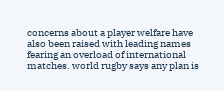concerns about a player welfare have also been raised with leading names fearing an overload of international matches. world rugby says any plan is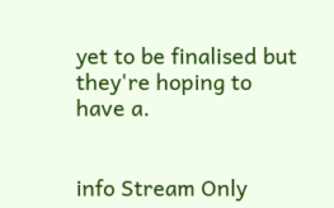yet to be finalised but they're hoping to have a.


info Stream Only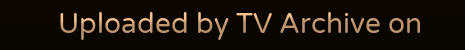Uploaded by TV Archive on